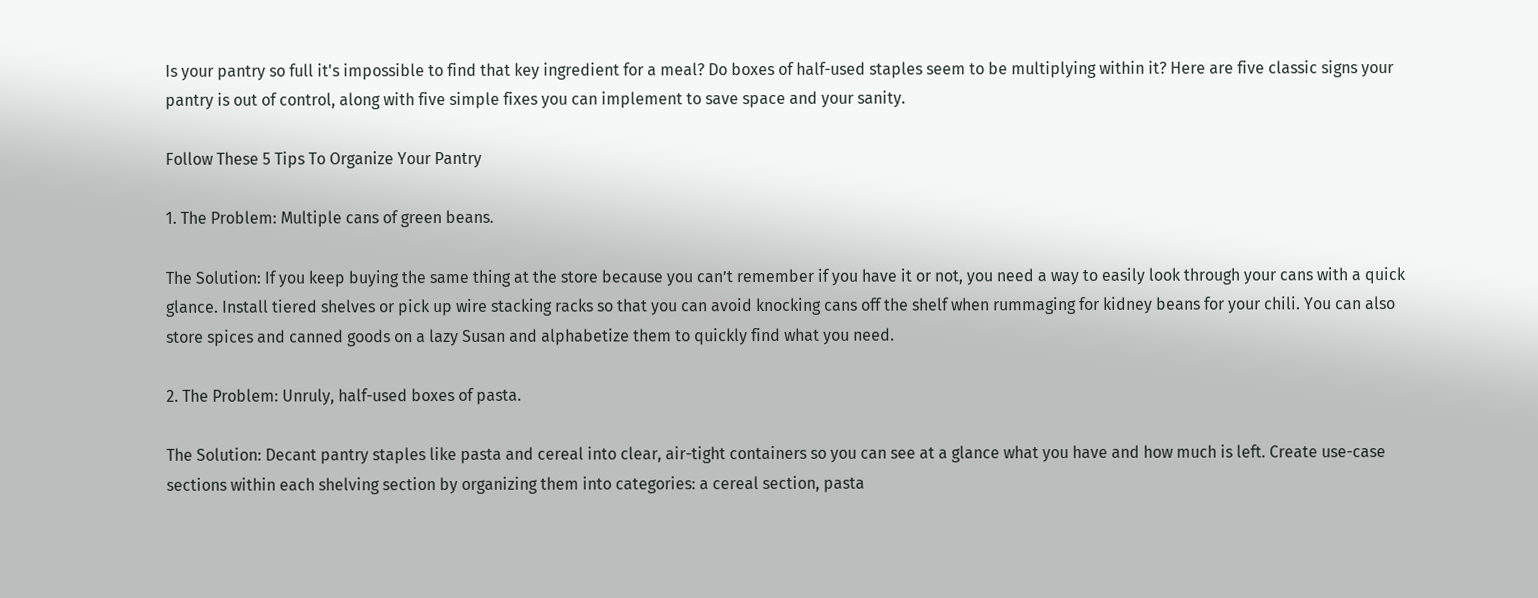Is your pantry so full it's impossible to find that key ingredient for a meal? Do boxes of half-used staples seem to be multiplying within it? Here are five classic signs your pantry is out of control, along with five simple fixes you can implement to save space and your sanity.

Follow These 5 Tips To Organize Your Pantry

1. The Problem: Multiple cans of green beans.

The Solution: If you keep buying the same thing at the store because you can’t remember if you have it or not, you need a way to easily look through your cans with a quick glance. Install tiered shelves or pick up wire stacking racks so that you can avoid knocking cans off the shelf when rummaging for kidney beans for your chili. You can also store spices and canned goods on a lazy Susan and alphabetize them to quickly find what you need.

2. The Problem: Unruly, half-used boxes of pasta.

The Solution: Decant pantry staples like pasta and cereal into clear, air-tight containers so you can see at a glance what you have and how much is left. Create use-case sections within each shelving section by organizing them into categories: a cereal section, pasta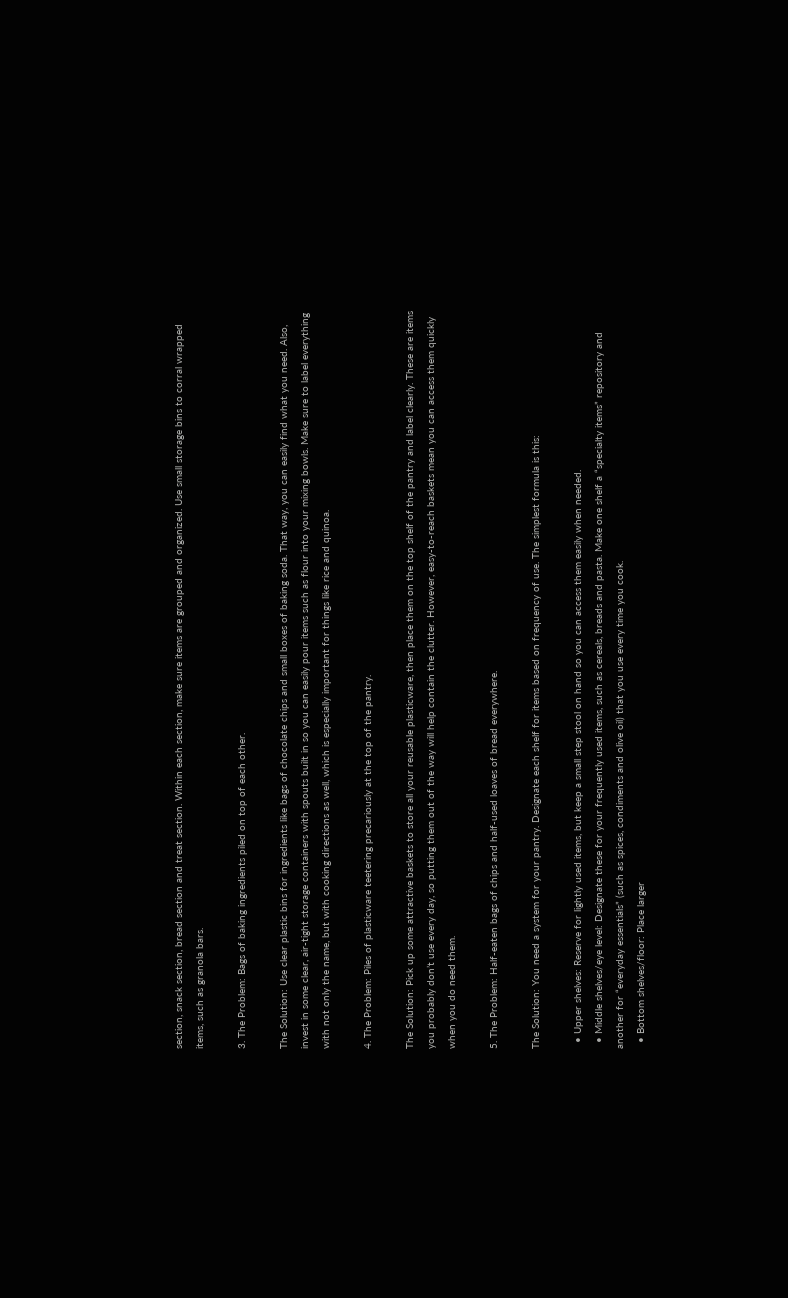section, snack section, bread section and treat section. Within each section, make sure items are grouped and organized. Use small storage bins to corral wrapped items, such as granola bars.

3. The Problem: Bags of baking ingredients piled on top of each other.

The Solution: Use clear plastic bins for ingredients like bags of chocolate chips and small boxes of baking soda. That way, you can easily find what you need. Also, invest in some clear, air-tight storage containers with spouts built in so you can easily pour items such as flour into your mixing bowls. Make sure to label everything with not only the name, but with cooking directions as well, which is especially important for things like rice and quinoa.

4. The Problem: Piles of plasticware teetering precariously at the top of the pantry.

The Solution: Pick up some attractive baskets to store all your reusable plasticware, then place them on the top shelf of the pantry and label clearly. These are items you probably don’t use every day, so putting them out of the way will help contain the clutter. However, easy-to-reach baskets mean you can access them quickly when you do need them.

5. The Problem: Half-eaten bags of chips and half-used loaves of bread everywhere.

The Solution: You need a system for your pantry. Designate each shelf for items based on frequency of use. The simplest formula is this:

  • Upper shelves: Reserve for lightly used items, but keep a small step stool on hand so you can access them easily when needed.
  • Middle shelves/eye level: Designate these for your frequently used items, such as cereals, breads and pasta. Make one shelf a “specialty items” repository and another for “everyday essentials” (such as spices, condiments and olive oil) that you use every time you cook.
  • Bottom shelves/floor: Place larger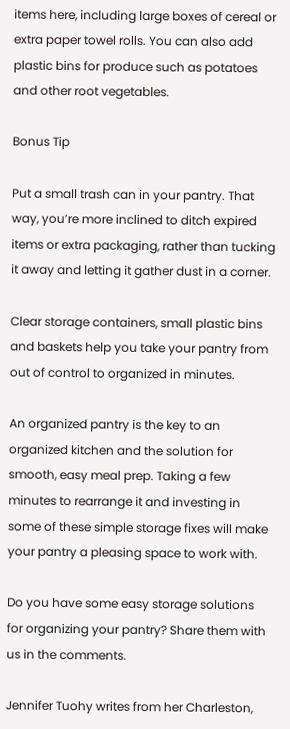items here, including large boxes of cereal or extra paper towel rolls. You can also add plastic bins for produce such as potatoes and other root vegetables.

Bonus Tip

Put a small trash can in your pantry. That way, you’re more inclined to ditch expired items or extra packaging, rather than tucking it away and letting it gather dust in a corner.

Clear storage containers, small plastic bins and baskets help you take your pantry from out of control to organized in minutes.

An organized pantry is the key to an organized kitchen and the solution for smooth, easy meal prep. Taking a few minutes to rearrange it and investing in some of these simple storage fixes will make your pantry a pleasing space to work with.

Do you have some easy storage solutions for organizing your pantry? Share them with us in the comments.

Jennifer Tuohy writes from her Charleston,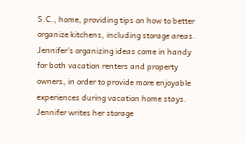S.C., home, providing tips on how to better organize kitchens, including storage areas. Jennifer’s organizing ideas come in handy for both vacation renters and property owners, in order to provide more enjoyable experiences during vacation home stays. Jennifer writes her storage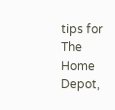tips for The Home Depot,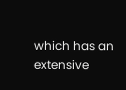which has an extensive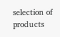selection of products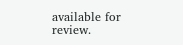available for review.